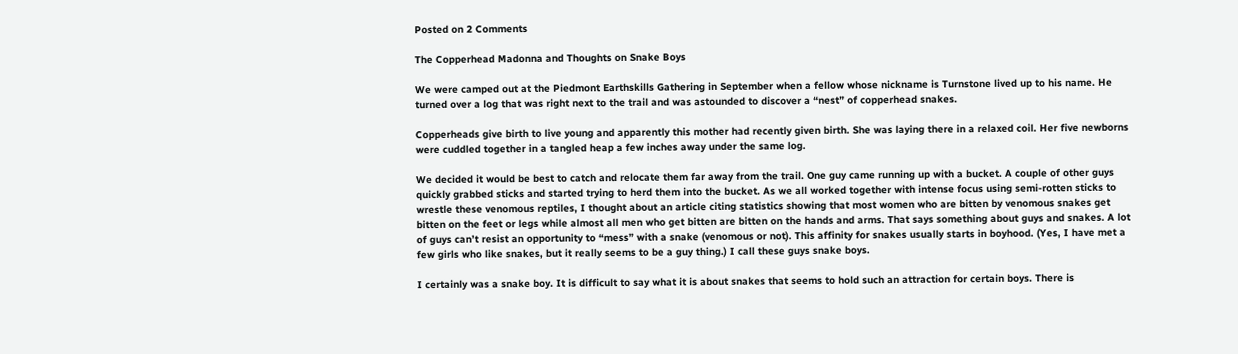Posted on 2 Comments

The Copperhead Madonna and Thoughts on Snake Boys

We were camped out at the Piedmont Earthskills Gathering in September when a fellow whose nickname is Turnstone lived up to his name. He turned over a log that was right next to the trail and was astounded to discover a “nest” of copperhead snakes.

Copperheads give birth to live young and apparently this mother had recently given birth. She was laying there in a relaxed coil. Her five newborns were cuddled together in a tangled heap a few inches away under the same log.

We decided it would be best to catch and relocate them far away from the trail. One guy came running up with a bucket. A couple of other guys quickly grabbed sticks and started trying to herd them into the bucket. As we all worked together with intense focus using semi-rotten sticks to wrestle these venomous reptiles, I thought about an article citing statistics showing that most women who are bitten by venomous snakes get bitten on the feet or legs while almost all men who get bitten are bitten on the hands and arms. That says something about guys and snakes. A lot of guys can’t resist an opportunity to “mess” with a snake (venomous or not). This affinity for snakes usually starts in boyhood. (Yes, I have met a few girls who like snakes, but it really seems to be a guy thing.) I call these guys snake boys.

I certainly was a snake boy. It is difficult to say what it is about snakes that seems to hold such an attraction for certain boys. There is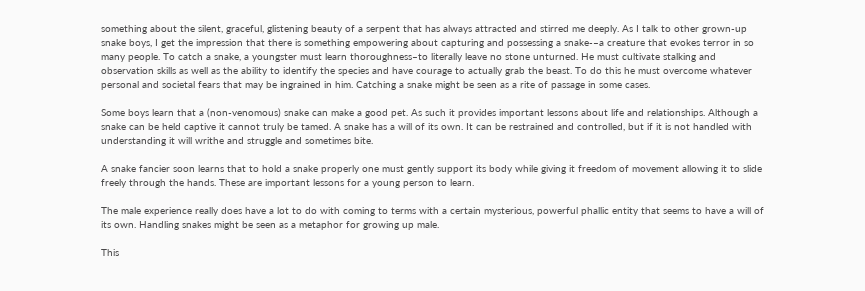something about the silent, graceful, glistening beauty of a serpent that has always attracted and stirred me deeply. As I talk to other grown-up snake boys, I get the impression that there is something empowering about capturing and possessing a snake-–a creature that evokes terror in so many people. To catch a snake, a youngster must learn thoroughness–to literally leave no stone unturned. He must cultivate stalking and observation skills as well as the ability to identify the species and have courage to actually grab the beast. To do this he must overcome whatever personal and societal fears that may be ingrained in him. Catching a snake might be seen as a rite of passage in some cases.

Some boys learn that a (non-venomous) snake can make a good pet. As such it provides important lessons about life and relationships. Although a snake can be held captive it cannot truly be tamed. A snake has a will of its own. It can be restrained and controlled, but if it is not handled with understanding it will writhe and struggle and sometimes bite.

A snake fancier soon learns that to hold a snake properly one must gently support its body while giving it freedom of movement allowing it to slide freely through the hands. These are important lessons for a young person to learn.

The male experience really does have a lot to do with coming to terms with a certain mysterious, powerful phallic entity that seems to have a will of its own. Handling snakes might be seen as a metaphor for growing up male.

This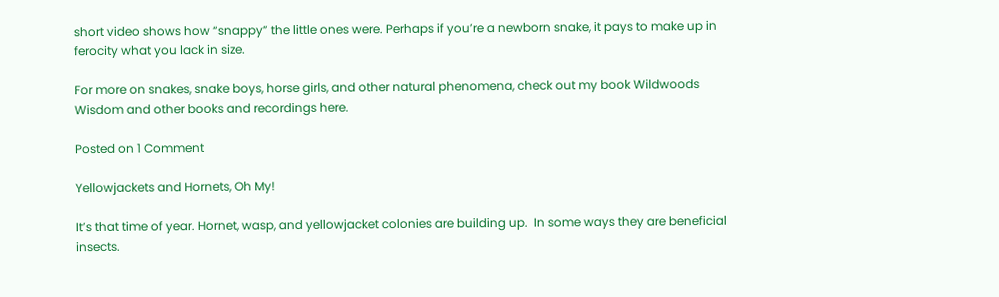short video shows how “snappy” the little ones were. Perhaps if you’re a newborn snake, it pays to make up in ferocity what you lack in size.

For more on snakes, snake boys, horse girls, and other natural phenomena, check out my book Wildwoods Wisdom and other books and recordings here.

Posted on 1 Comment

Yellowjackets and Hornets, Oh My!

It’s that time of year. Hornet, wasp, and yellowjacket colonies are building up.  In some ways they are beneficial insects.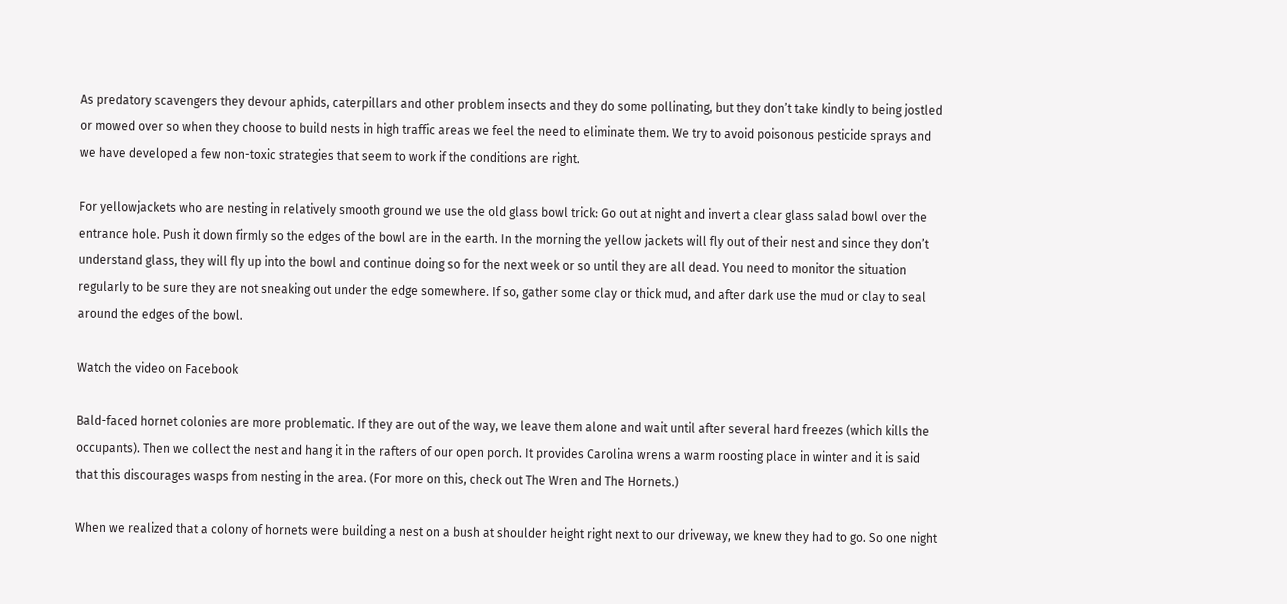As predatory scavengers they devour aphids, caterpillars and other problem insects and they do some pollinating, but they don’t take kindly to being jostled or mowed over so when they choose to build nests in high traffic areas we feel the need to eliminate them. We try to avoid poisonous pesticide sprays and we have developed a few non-toxic strategies that seem to work if the conditions are right.

For yellowjackets who are nesting in relatively smooth ground we use the old glass bowl trick: Go out at night and invert a clear glass salad bowl over the entrance hole. Push it down firmly so the edges of the bowl are in the earth. In the morning the yellow jackets will fly out of their nest and since they don’t understand glass, they will fly up into the bowl and continue doing so for the next week or so until they are all dead. You need to monitor the situation regularly to be sure they are not sneaking out under the edge somewhere. If so, gather some clay or thick mud, and after dark use the mud or clay to seal around the edges of the bowl.

Watch the video on Facebook

Bald-faced hornet colonies are more problematic. If they are out of the way, we leave them alone and wait until after several hard freezes (which kills the occupants). Then we collect the nest and hang it in the rafters of our open porch. It provides Carolina wrens a warm roosting place in winter and it is said that this discourages wasps from nesting in the area. (For more on this, check out The Wren and The Hornets.)

When we realized that a colony of hornets were building a nest on a bush at shoulder height right next to our driveway, we knew they had to go. So one night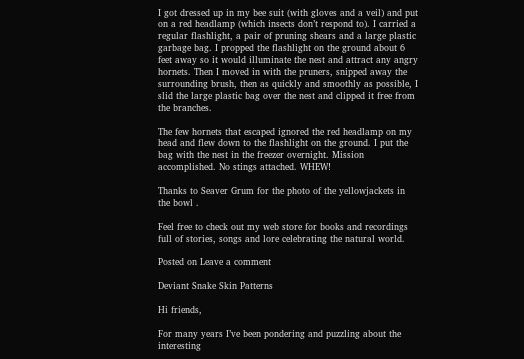I got dressed up in my bee suit (with gloves and a veil) and put on a red headlamp (which insects don’t respond to). I carried a regular flashlight, a pair of pruning shears and a large plastic garbage bag. I propped the flashlight on the ground about 6 feet away so it would illuminate the nest and attract any angry hornets. Then I moved in with the pruners, snipped away the surrounding brush, then as quickly and smoothly as possible, I slid the large plastic bag over the nest and clipped it free from the branches.

The few hornets that escaped ignored the red headlamp on my head and flew down to the flashlight on the ground. I put the bag with the nest in the freezer overnight. Mission accomplished. No stings attached. WHEW!

Thanks to Seaver Grum for the photo of the yellowjackets in the bowl .

Feel free to check out my web store for books and recordings full of stories, songs and lore celebrating the natural world.

Posted on Leave a comment

Deviant Snake Skin Patterns

Hi friends,

For many years I’ve been pondering and puzzling about the interesting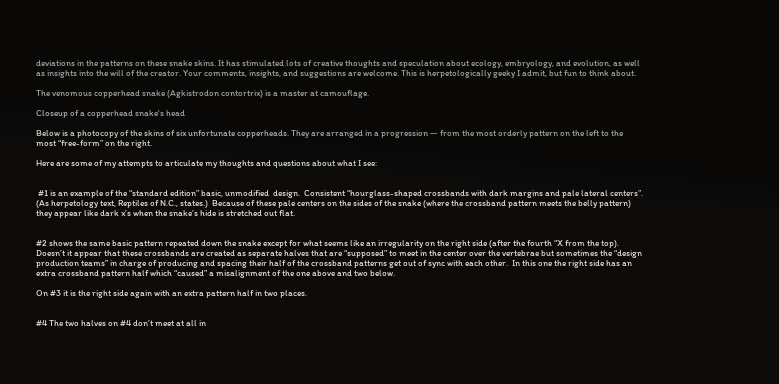deviations in the patterns on these snake skins. It has stimulated lots of creative thoughts and speculation about ecology, embryology, and evolution, as well as insights into the will of the creator. Your comments, insights, and suggestions are welcome. This is herpetologically geeky I admit, but fun to think about.

The venomous copperhead snake (Agkistrodon contortrix) is a master at camouflage.

Closeup of a copperhead snake's head

Below is a photocopy of the skins of six unfortunate copperheads. They are arranged in a progression — from the most orderly pattern on the left to the most “free-form” on the right.

Here are some of my attempts to articulate my thoughts and questions about what I see:


 #1 is an example of the “standard edition” basic, unmodified  design.  Consistent “hourglass-shaped crossbands with dark margins and pale lateral centers”. (As herpetology text, Reptiles of N.C., states.)  Because of these pale centers on the sides of the snake (where the crossband pattern meets the belly pattern) they appear like dark x’s when the snake’s hide is stretched out flat.


#2 shows the same basic pattern repeated down the snake except for what seems like an irregularity on the right side (after the fourth “X from the top).  Doesn’t it appear that these crossbands are created as separate halves that are “supposed” to meet in the center over the vertebrae but sometimes the “design production teams” in charge of producing and spacing their half of the crossband patterns get out of sync with each other.  In this one the right side has an extra crossband pattern half which “caused” a misalignment of the one above and two below.

On #3 it is the right side again with an extra pattern half in two places.


#4 The two halves on #4 don’t meet at all in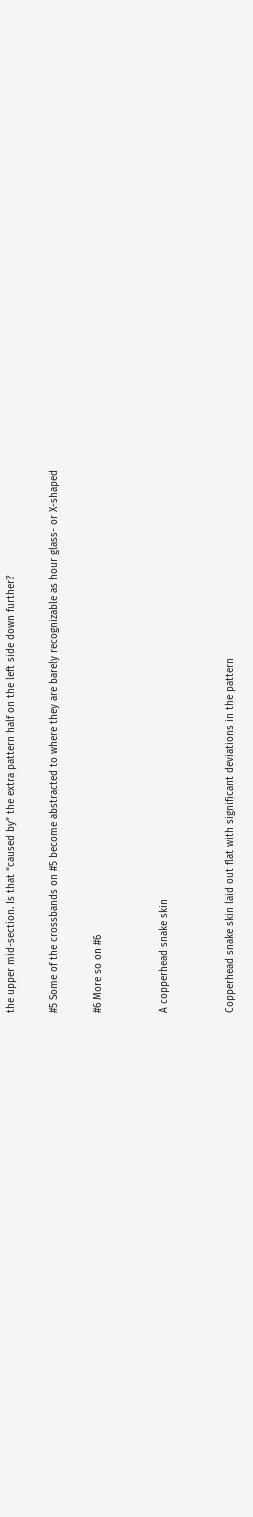the upper mid-section. Is that “caused by” the extra pattern half on the left side down further?

#5 Some of the crossbands on #5 become abstracted to where they are barely recognizable as hour glass- or X-shaped

#6 More so on #6


A copperhead snake skin


Copperhead snake skin laid out flat with significant deviations in the pattern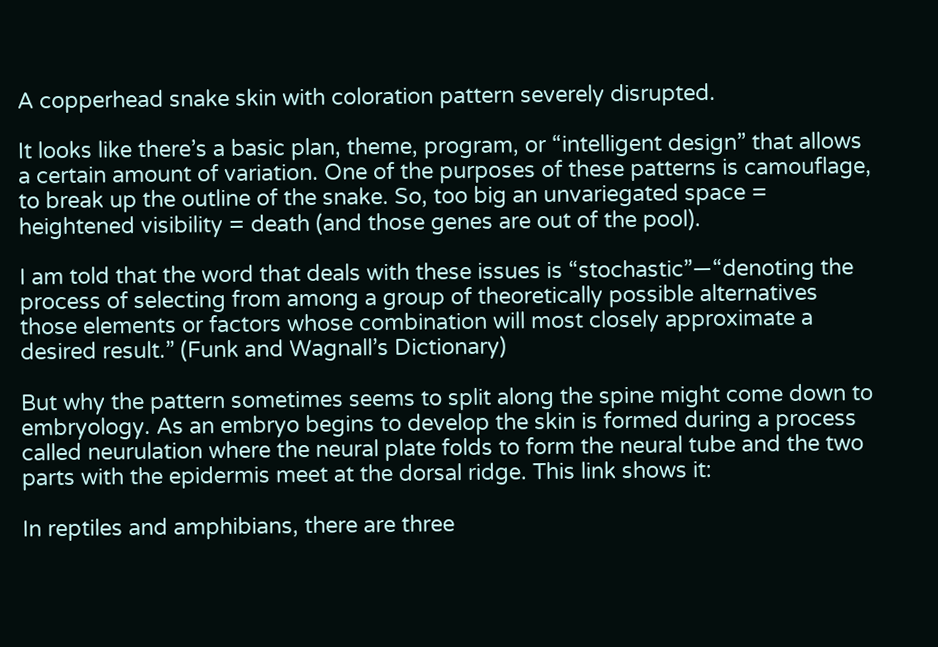A copperhead snake skin with coloration pattern severely disrupted.

It looks like there’s a basic plan, theme, program, or “intelligent design” that allows a certain amount of variation. One of the purposes of these patterns is camouflage, to break up the outline of the snake. So, too big an unvariegated space = heightened visibility = death (and those genes are out of the pool).

I am told that the word that deals with these issues is “stochastic”—“denoting the process of selecting from among a group of theoretically possible alternatives those elements or factors whose combination will most closely approximate a desired result.” (Funk and Wagnall’s Dictionary)

But why the pattern sometimes seems to split along the spine might come down to embryology. As an embryo begins to develop the skin is formed during a process called neurulation where the neural plate folds to form the neural tube and the two parts with the epidermis meet at the dorsal ridge. This link shows it:

In reptiles and amphibians, there are three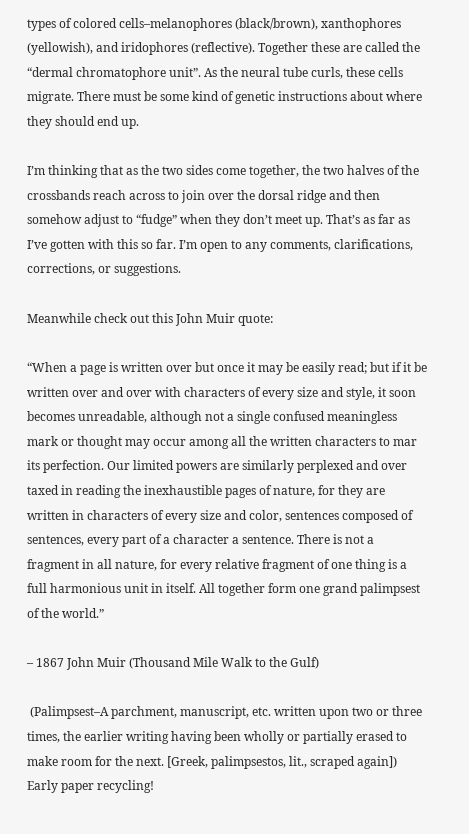types of colored cells–melanophores (black/brown), xanthophores (yellowish), and iridophores (reflective). Together these are called the “dermal chromatophore unit”. As the neural tube curls, these cells migrate. There must be some kind of genetic instructions about where they should end up.

I’m thinking that as the two sides come together, the two halves of the crossbands reach across to join over the dorsal ridge and then somehow adjust to “fudge” when they don’t meet up. That’s as far as I’ve gotten with this so far. I’m open to any comments, clarifications, corrections, or suggestions.

Meanwhile check out this John Muir quote:

“When a page is written over but once it may be easily read; but if it be written over and over with characters of every size and style, it soon becomes unreadable, although not a single confused meaningless mark or thought may occur among all the written characters to mar its perfection. Our limited powers are similarly perplexed and over taxed in reading the inexhaustible pages of nature, for they are written in characters of every size and color, sentences composed of sentences, every part of a character a sentence. There is not a fragment in all nature, for every relative fragment of one thing is a full harmonious unit in itself. All together form one grand palimpsest of the world.”

– 1867 John Muir (Thousand Mile Walk to the Gulf)

 (Palimpsest–A parchment, manuscript, etc. written upon two or three times, the earlier writing having been wholly or partially erased to make room for the next. [Greek, palimpsestos, lit., scraped again]) Early paper recycling!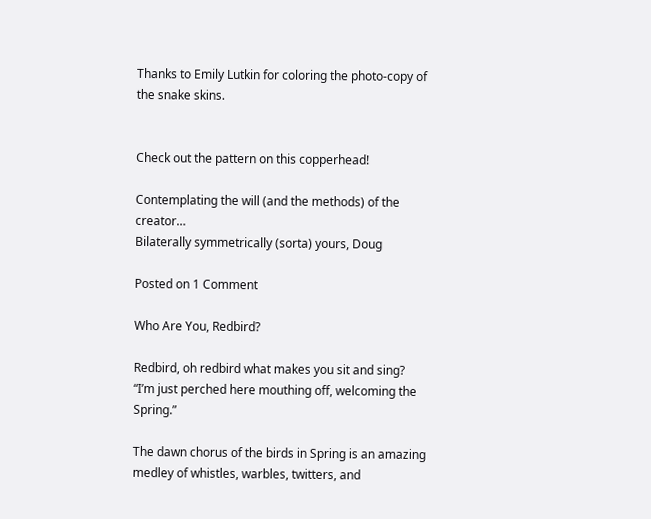Thanks to Emily Lutkin for coloring the photo-copy of the snake skins.


Check out the pattern on this copperhead!

Contemplating the will (and the methods) of the creator…
Bilaterally symmetrically (sorta) yours, Doug

Posted on 1 Comment

Who Are You, Redbird?

Redbird, oh redbird what makes you sit and sing?
“I’m just perched here mouthing off, welcoming the Spring.”

The dawn chorus of the birds in Spring is an amazing medley of whistles, warbles, twitters, and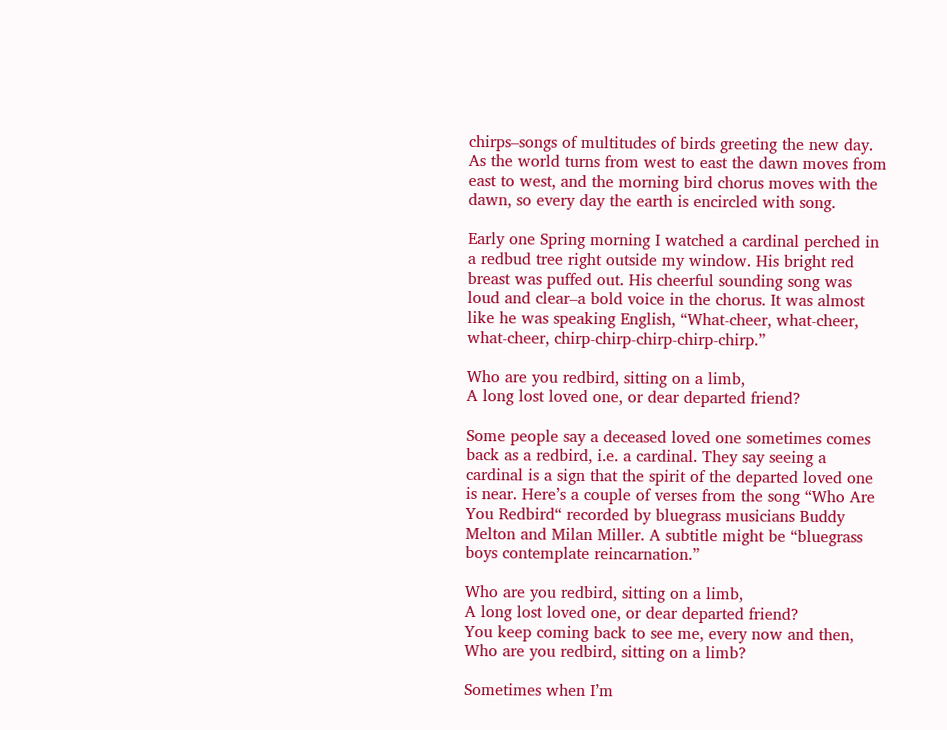chirps–songs of multitudes of birds greeting the new day. As the world turns from west to east the dawn moves from east to west, and the morning bird chorus moves with the dawn, so every day the earth is encircled with song.

Early one Spring morning I watched a cardinal perched in a redbud tree right outside my window. His bright red breast was puffed out. His cheerful sounding song was loud and clear–a bold voice in the chorus. It was almost like he was speaking English, “What-cheer, what-cheer, what-cheer, chirp-chirp-chirp-chirp-chirp.”

Who are you redbird, sitting on a limb,
A long lost loved one, or dear departed friend?

Some people say a deceased loved one sometimes comes back as a redbird, i.e. a cardinal. They say seeing a cardinal is a sign that the spirit of the departed loved one is near. Here’s a couple of verses from the song “Who Are You Redbird“ recorded by bluegrass musicians Buddy Melton and Milan Miller. A subtitle might be “bluegrass boys contemplate reincarnation.”

Who are you redbird, sitting on a limb,
A long lost loved one, or dear departed friend?
You keep coming back to see me, every now and then,
Who are you redbird, sitting on a limb?

Sometimes when I’m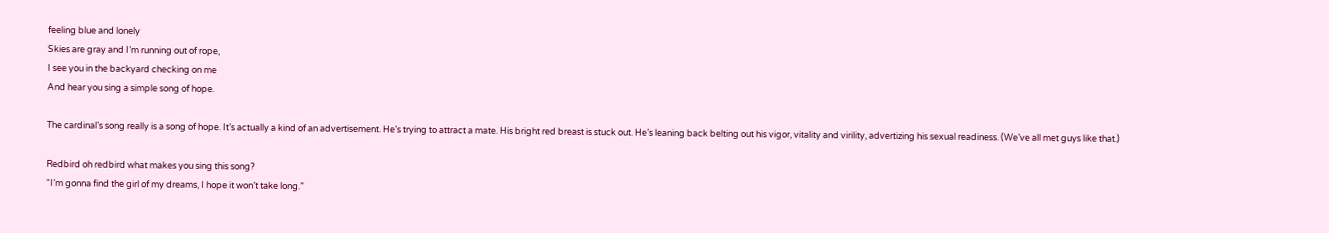feeling blue and lonely
Skies are gray and I’m running out of rope,
I see you in the backyard checking on me
And hear you sing a simple song of hope.

The cardinal’s song really is a song of hope. It’s actually a kind of an advertisement. He’s trying to attract a mate. His bright red breast is stuck out. He’s leaning back belting out his vigor, vitality and virility, advertizing his sexual readiness. (We’ve all met guys like that.)

Redbird oh redbird what makes you sing this song?
“I’m gonna find the girl of my dreams, I hope it won’t take long.”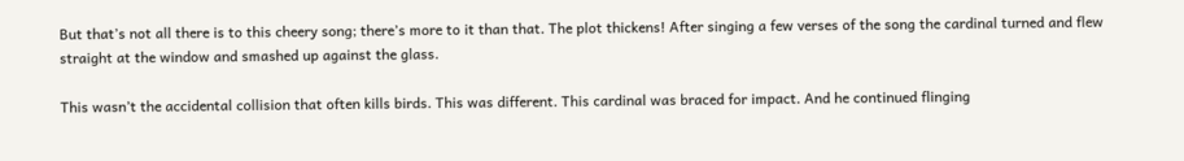But that’s not all there is to this cheery song; there’s more to it than that. The plot thickens! After singing a few verses of the song the cardinal turned and flew straight at the window and smashed up against the glass.

This wasn’t the accidental collision that often kills birds. This was different. This cardinal was braced for impact. And he continued flinging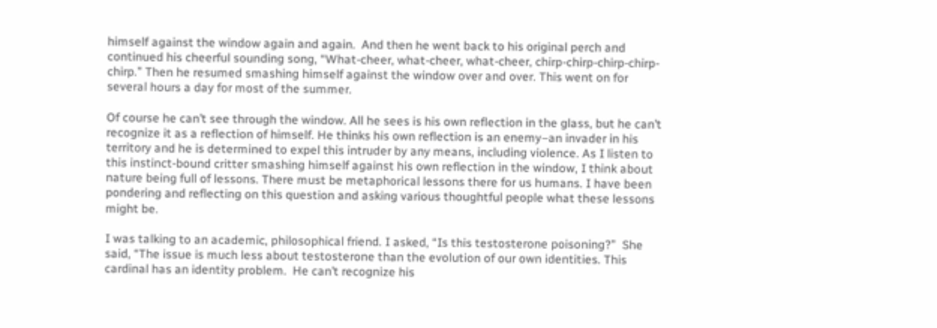himself against the window again and again.  And then he went back to his original perch and continued his cheerful sounding song, “What-cheer, what-cheer, what-cheer, chirp-chirp-chirp-chirp-chirp.” Then he resumed smashing himself against the window over and over. This went on for several hours a day for most of the summer.

Of course he can’t see through the window. All he sees is his own reflection in the glass, but he can’t recognize it as a reflection of himself. He thinks his own reflection is an enemy–an invader in his territory and he is determined to expel this intruder by any means, including violence. As I listen to this instinct-bound critter smashing himself against his own reflection in the window, I think about nature being full of lessons. There must be metaphorical lessons there for us humans. I have been pondering and reflecting on this question and asking various thoughtful people what these lessons might be.

I was talking to an academic, philosophical friend. I asked, “Is this testosterone poisoning?”  She said, “The issue is much less about testosterone than the evolution of our own identities. This cardinal has an identity problem.  He can’t recognize his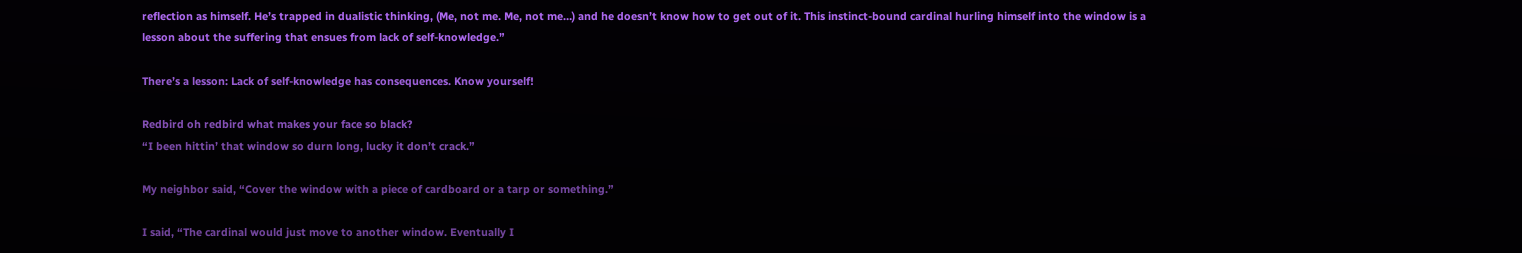reflection as himself. He’s trapped in dualistic thinking, (Me, not me. Me, not me…) and he doesn’t know how to get out of it. This instinct-bound cardinal hurling himself into the window is a lesson about the suffering that ensues from lack of self-knowledge.”

There’s a lesson: Lack of self-knowledge has consequences. Know yourself!

Redbird oh redbird what makes your face so black?
“I been hittin’ that window so durn long, lucky it don’t crack.”

My neighbor said, “Cover the window with a piece of cardboard or a tarp or something.”

I said, “The cardinal would just move to another window. Eventually I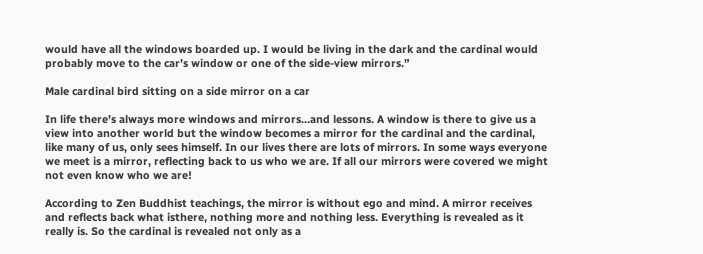would have all the windows boarded up. I would be living in the dark and the cardinal would probably move to the car’s window or one of the side-view mirrors.”

Male cardinal bird sitting on a side mirror on a car

In life there’s always more windows and mirrors…and lessons. A window is there to give us a view into another world but the window becomes a mirror for the cardinal and the cardinal, like many of us, only sees himself. In our lives there are lots of mirrors. In some ways everyone we meet is a mirror, reflecting back to us who we are. If all our mirrors were covered we might not even know who we are!

According to Zen Buddhist teachings, the mirror is without ego and mind. A mirror receives and reflects back what isthere, nothing more and nothing less. Everything is revealed as it really is. So the cardinal is revealed not only as a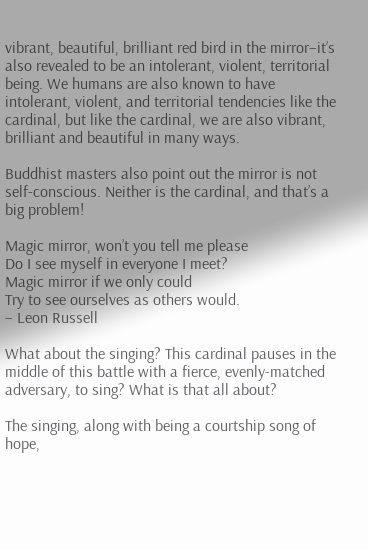vibrant, beautiful, brilliant red bird in the mirror–it’s also revealed to be an intolerant, violent, territorial  being. We humans are also known to have intolerant, violent, and territorial tendencies like the cardinal, but like the cardinal, we are also vibrant, brilliant and beautiful in many ways.

Buddhist masters also point out the mirror is not self-conscious. Neither is the cardinal, and that’s a big problem!

Magic mirror, won’t you tell me please
Do I see myself in everyone I meet?
Magic mirror if we only could
Try to see ourselves as others would.
– Leon Russell

What about the singing? This cardinal pauses in the middle of this battle with a fierce, evenly-matched adversary, to sing? What is that all about?

The singing, along with being a courtship song of hope,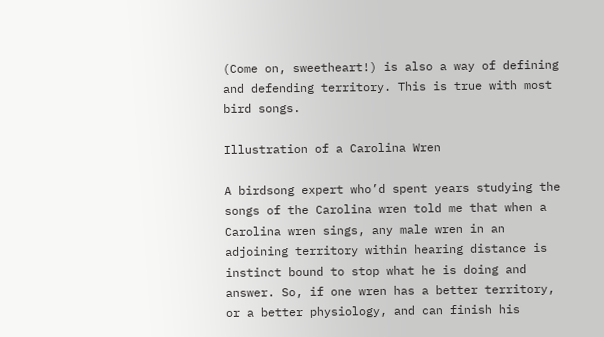(Come on, sweetheart!) is also a way of defining and defending territory. This is true with most bird songs.

Illustration of a Carolina Wren

A birdsong expert who’d spent years studying the songs of the Carolina wren told me that when a Carolina wren sings, any male wren in an adjoining territory within hearing distance is instinct bound to stop what he is doing and answer. So, if one wren has a better territory, or a better physiology, and can finish his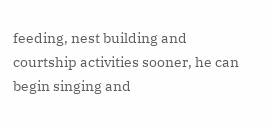feeding, nest building and courtship activities sooner, he can begin singing and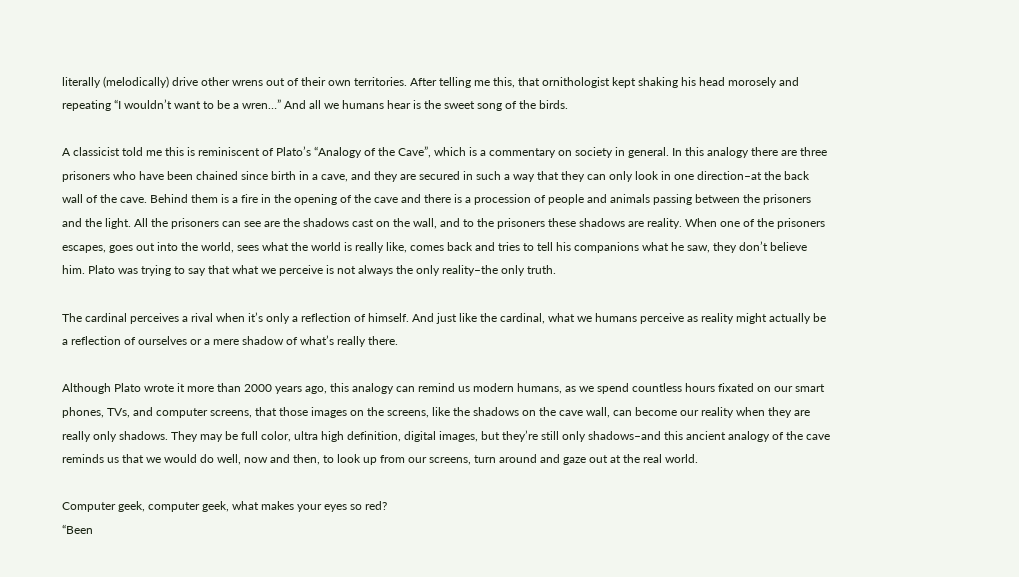literally (melodically) drive other wrens out of their own territories. After telling me this, that ornithologist kept shaking his head morosely and repeating “I wouldn’t want to be a wren…” And all we humans hear is the sweet song of the birds.

A classicist told me this is reminiscent of Plato’s “Analogy of the Cave”, which is a commentary on society in general. In this analogy there are three prisoners who have been chained since birth in a cave, and they are secured in such a way that they can only look in one direction–at the back wall of the cave. Behind them is a fire in the opening of the cave and there is a procession of people and animals passing between the prisoners and the light. All the prisoners can see are the shadows cast on the wall, and to the prisoners these shadows are reality. When one of the prisoners escapes, goes out into the world, sees what the world is really like, comes back and tries to tell his companions what he saw, they don’t believe him. Plato was trying to say that what we perceive is not always the only reality–the only truth.

The cardinal perceives a rival when it’s only a reflection of himself. And just like the cardinal, what we humans perceive as reality might actually be a reflection of ourselves or a mere shadow of what’s really there.

Although Plato wrote it more than 2000 years ago, this analogy can remind us modern humans, as we spend countless hours fixated on our smart phones, TVs, and computer screens, that those images on the screens, like the shadows on the cave wall, can become our reality when they are really only shadows. They may be full color, ultra high definition, digital images, but they’re still only shadows–and this ancient analogy of the cave reminds us that we would do well, now and then, to look up from our screens, turn around and gaze out at the real world.

Computer geek, computer geek, what makes your eyes so red?
“Been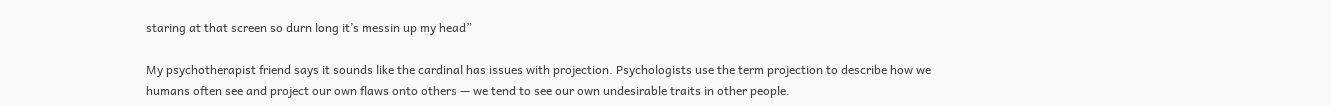staring at that screen so durn long it’s messin up my head”

My psychotherapist friend says it sounds like the cardinal has issues with projection. Psychologists use the term projection to describe how we humans often see and project our own flaws onto others — we tend to see our own undesirable traits in other people.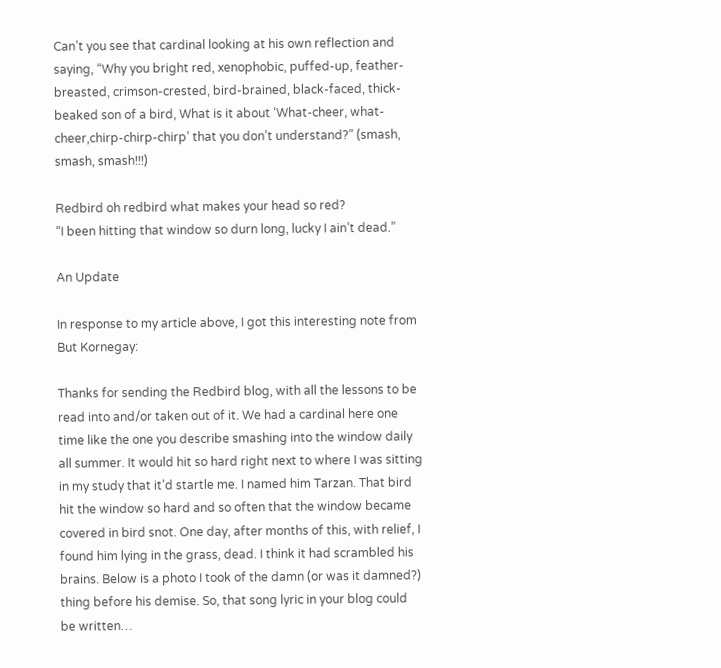Can’t you see that cardinal looking at his own reflection and saying, “Why you bright red, xenophobic, puffed-up, feather-breasted, crimson-crested, bird-brained, black-faced, thick-beaked son of a bird, What is it about ‘What-cheer, what-cheer,chirp-chirp-chirp’ that you don’t understand?” (smash, smash, smash!!!)

Redbird oh redbird what makes your head so red?
“I been hitting that window so durn long, lucky I ain’t dead.”

An Update

In response to my article above, I got this interesting note from But Kornegay:

Thanks for sending the Redbird blog, with all the lessons to be read into and/or taken out of it. We had a cardinal here one time like the one you describe smashing into the window daily all summer. It would hit so hard right next to where I was sitting in my study that it’d startle me. I named him Tarzan. That bird hit the window so hard and so often that the window became covered in bird snot. One day, after months of this, with relief, I found him lying in the grass, dead. I think it had scrambled his brains. Below is a photo I took of the damn (or was it damned?) thing before his demise. So, that song lyric in your blog could be written…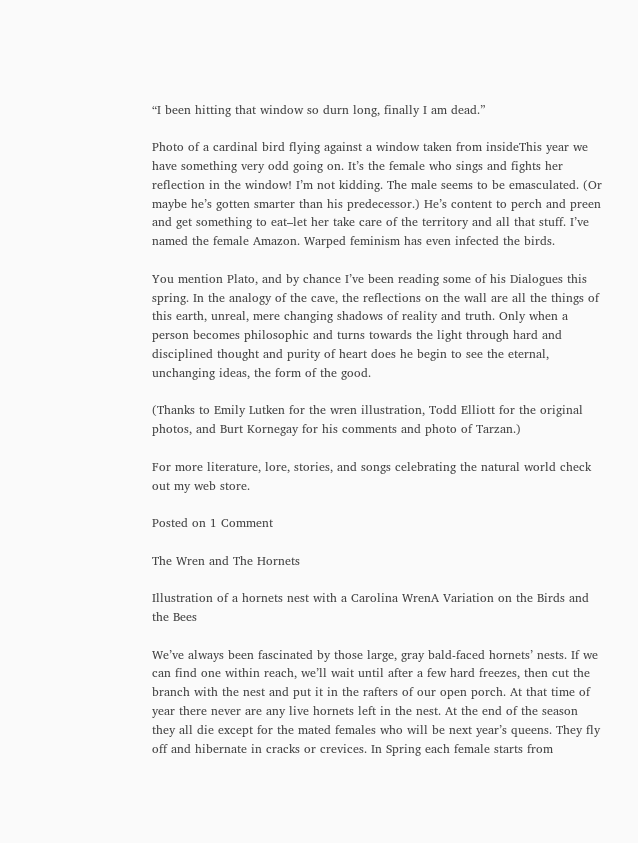“I been hitting that window so durn long, finally I am dead.”

Photo of a cardinal bird flying against a window taken from insideThis year we have something very odd going on. It’s the female who sings and fights her reflection in the window! I’m not kidding. The male seems to be emasculated. (Or maybe he’s gotten smarter than his predecessor.) He’s content to perch and preen and get something to eat–let her take care of the territory and all that stuff. I’ve named the female Amazon. Warped feminism has even infected the birds.

You mention Plato, and by chance I’ve been reading some of his Dialogues this spring. In the analogy of the cave, the reflections on the wall are all the things of this earth, unreal, mere changing shadows of reality and truth. Only when a person becomes philosophic and turns towards the light through hard and disciplined thought and purity of heart does he begin to see the eternal, unchanging ideas, the form of the good.

(Thanks to Emily Lutken for the wren illustration, Todd Elliott for the original photos, and Burt Kornegay for his comments and photo of Tarzan.)

For more literature, lore, stories, and songs celebrating the natural world check out my web store.

Posted on 1 Comment

The Wren and The Hornets

Illustration of a hornets nest with a Carolina WrenA Variation on the Birds and the Bees

We’ve always been fascinated by those large, gray bald-faced hornets’ nests. If we can find one within reach, we’ll wait until after a few hard freezes, then cut the branch with the nest and put it in the rafters of our open porch. At that time of year there never are any live hornets left in the nest. At the end of the season they all die except for the mated females who will be next year’s queens. They fly off and hibernate in cracks or crevices. In Spring each female starts from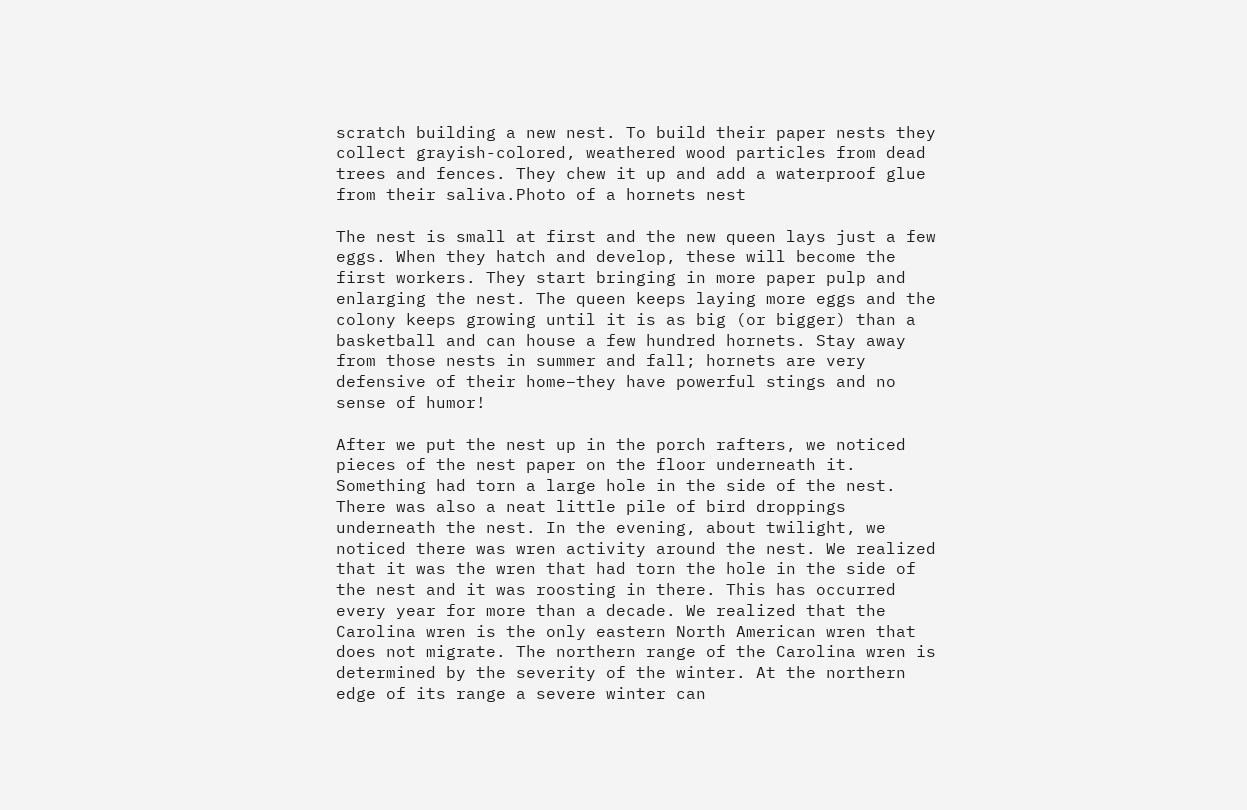scratch building a new nest. To build their paper nests they collect grayish-colored, weathered wood particles from dead trees and fences. They chew it up and add a waterproof glue from their saliva.Photo of a hornets nest

The nest is small at first and the new queen lays just a few eggs. When they hatch and develop, these will become the first workers. They start bringing in more paper pulp and enlarging the nest. The queen keeps laying more eggs and the colony keeps growing until it is as big (or bigger) than a basketball and can house a few hundred hornets. Stay away from those nests in summer and fall; hornets are very defensive of their home–they have powerful stings and no sense of humor!

After we put the nest up in the porch rafters, we noticed pieces of the nest paper on the floor underneath it. Something had torn a large hole in the side of the nest. There was also a neat little pile of bird droppings underneath the nest. In the evening, about twilight, we noticed there was wren activity around the nest. We realized that it was the wren that had torn the hole in the side of the nest and it was roosting in there. This has occurred every year for more than a decade. We realized that the Carolina wren is the only eastern North American wren that does not migrate. The northern range of the Carolina wren is determined by the severity of the winter. At the northern edge of its range a severe winter can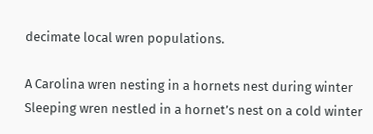decimate local wren populations.

A Carolina wren nesting in a hornets nest during winter
Sleeping wren nestled in a hornet’s nest on a cold winter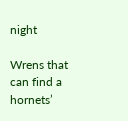night

Wrens that can find a hornets’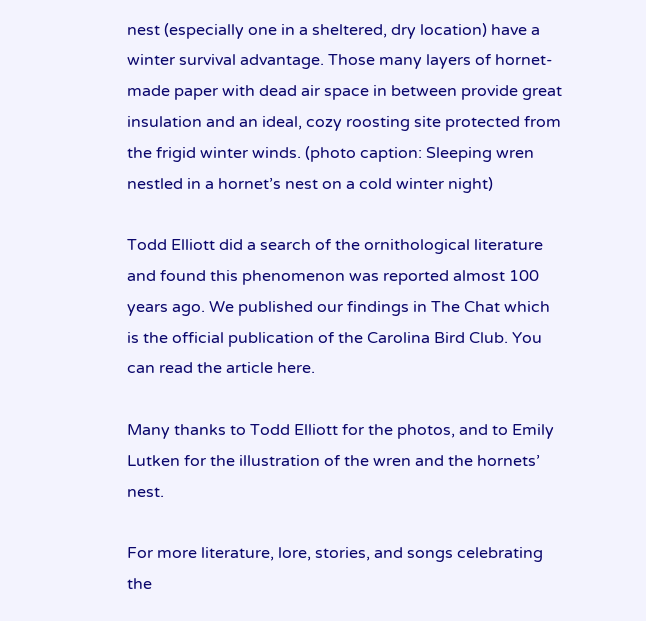nest (especially one in a sheltered, dry location) have a winter survival advantage. Those many layers of hornet-made paper with dead air space in between provide great insulation and an ideal, cozy roosting site protected from the frigid winter winds. (photo caption: Sleeping wren nestled in a hornet’s nest on a cold winter night)

Todd Elliott did a search of the ornithological literature and found this phenomenon was reported almost 100 years ago. We published our findings in The Chat which is the official publication of the Carolina Bird Club. You can read the article here.

Many thanks to Todd Elliott for the photos, and to Emily Lutken for the illustration of the wren and the hornets’ nest.

For more literature, lore, stories, and songs celebrating the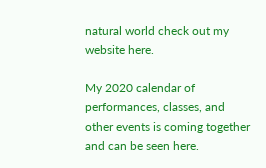natural world check out my website here.

My 2020 calendar of performances, classes, and other events is coming together and can be seen here.